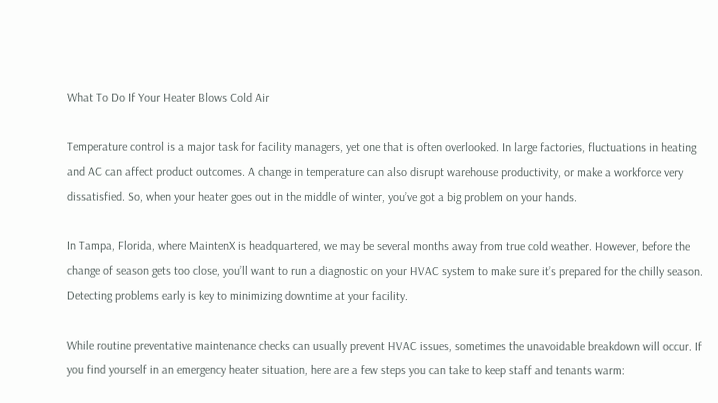What To Do If Your Heater Blows Cold Air

Temperature control is a major task for facility managers, yet one that is often overlooked. In large factories, fluctuations in heating and AC can affect product outcomes. A change in temperature can also disrupt warehouse productivity, or make a workforce very dissatisfied. So, when your heater goes out in the middle of winter, you’ve got a big problem on your hands.

In Tampa, Florida, where MaintenX is headquartered, we may be several months away from true cold weather. However, before the change of season gets too close, you’ll want to run a diagnostic on your HVAC system to make sure it’s prepared for the chilly season. Detecting problems early is key to minimizing downtime at your facility.

While routine preventative maintenance checks can usually prevent HVAC issues, sometimes the unavoidable breakdown will occur. If you find yourself in an emergency heater situation, here are a few steps you can take to keep staff and tenants warm: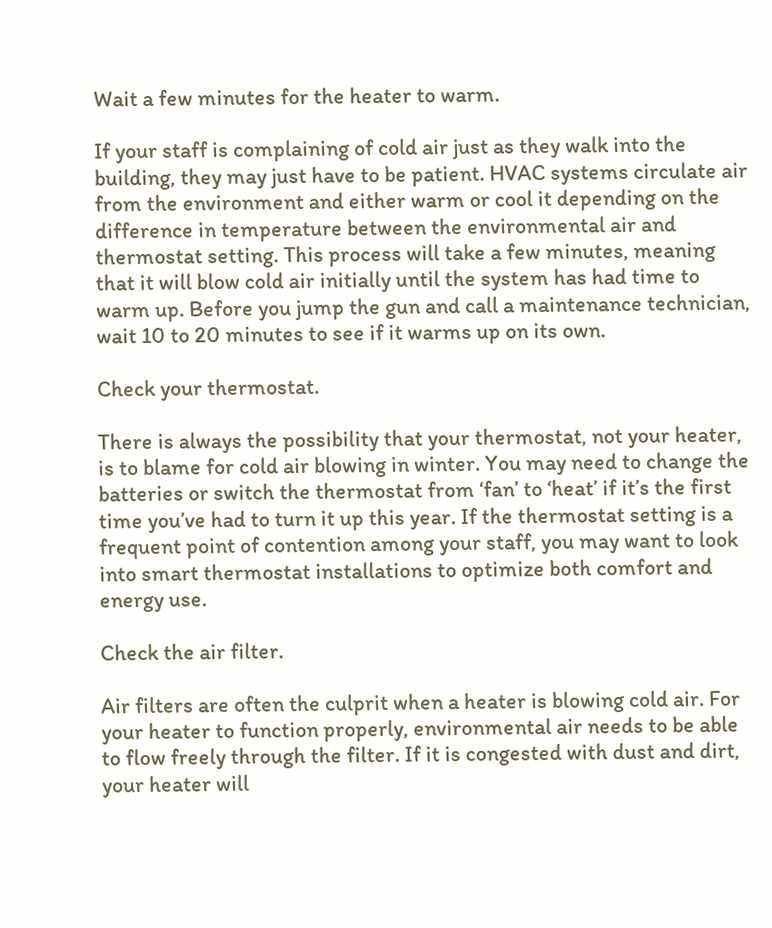Wait a few minutes for the heater to warm.

If your staff is complaining of cold air just as they walk into the building, they may just have to be patient. HVAC systems circulate air from the environment and either warm or cool it depending on the difference in temperature between the environmental air and thermostat setting. This process will take a few minutes, meaning that it will blow cold air initially until the system has had time to warm up. Before you jump the gun and call a maintenance technician, wait 10 to 20 minutes to see if it warms up on its own.

Check your thermostat.

There is always the possibility that your thermostat, not your heater, is to blame for cold air blowing in winter. You may need to change the batteries or switch the thermostat from ‘fan’ to ‘heat’ if it’s the first time you’ve had to turn it up this year. If the thermostat setting is a frequent point of contention among your staff, you may want to look into smart thermostat installations to optimize both comfort and energy use.

Check the air filter.

Air filters are often the culprit when a heater is blowing cold air. For your heater to function properly, environmental air needs to be able to flow freely through the filter. If it is congested with dust and dirt, your heater will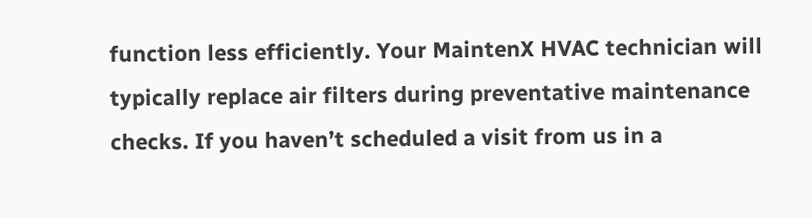function less efficiently. Your MaintenX HVAC technician will typically replace air filters during preventative maintenance checks. If you haven’t scheduled a visit from us in a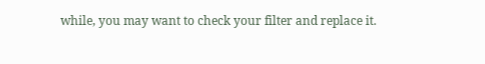while, you may want to check your filter and replace it.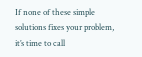If none of these simple solutions fixes your problem, it’s time to call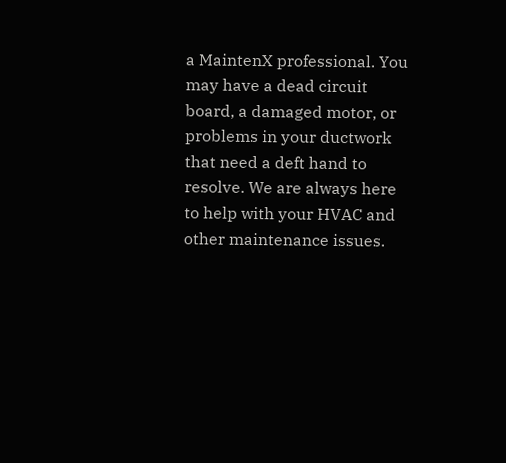a MaintenX professional. You may have a dead circuit board, a damaged motor, or problems in your ductwork that need a deft hand to resolve. We are always here to help with your HVAC and other maintenance issues.